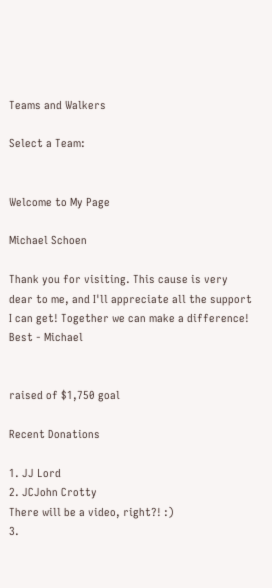Teams and Walkers

Select a Team:


Welcome to My Page

Michael Schoen

Thank you for visiting. This cause is very dear to me, and I'll appreciate all the support I can get! Together we can make a difference! Best - Michael


raised of $1,750 goal

Recent Donations

1. JJ Lord
2. JCJohn Crotty
There will be a video, right?! :)
3.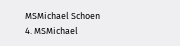MSMichael Schoen
4. MSMichael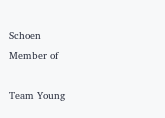Schoen
Member of

Team Young